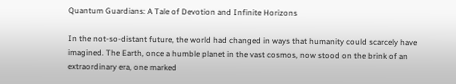Quantum Guardians: A Tale of Devotion and Infinite Horizons

In the not-so-distant future, the world had changed in ways that humanity could scarcely have imagined. The Earth, once a humble planet in the vast cosmos, now stood on the brink of an extraordinary era, one marked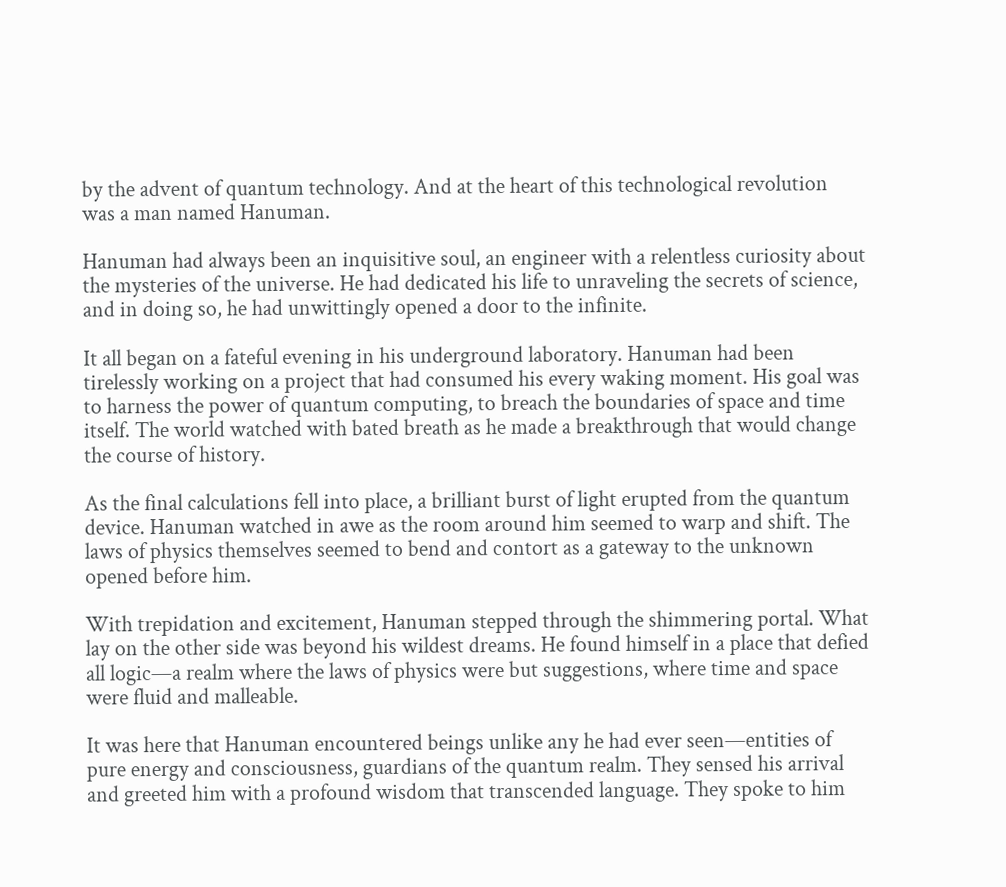by the advent of quantum technology. And at the heart of this technological revolution was a man named Hanuman.

Hanuman had always been an inquisitive soul, an engineer with a relentless curiosity about the mysteries of the universe. He had dedicated his life to unraveling the secrets of science, and in doing so, he had unwittingly opened a door to the infinite.

It all began on a fateful evening in his underground laboratory. Hanuman had been tirelessly working on a project that had consumed his every waking moment. His goal was to harness the power of quantum computing, to breach the boundaries of space and time itself. The world watched with bated breath as he made a breakthrough that would change the course of history.

As the final calculations fell into place, a brilliant burst of light erupted from the quantum device. Hanuman watched in awe as the room around him seemed to warp and shift. The laws of physics themselves seemed to bend and contort as a gateway to the unknown opened before him.

With trepidation and excitement, Hanuman stepped through the shimmering portal. What lay on the other side was beyond his wildest dreams. He found himself in a place that defied all logic—a realm where the laws of physics were but suggestions, where time and space were fluid and malleable.

It was here that Hanuman encountered beings unlike any he had ever seen—entities of pure energy and consciousness, guardians of the quantum realm. They sensed his arrival and greeted him with a profound wisdom that transcended language. They spoke to him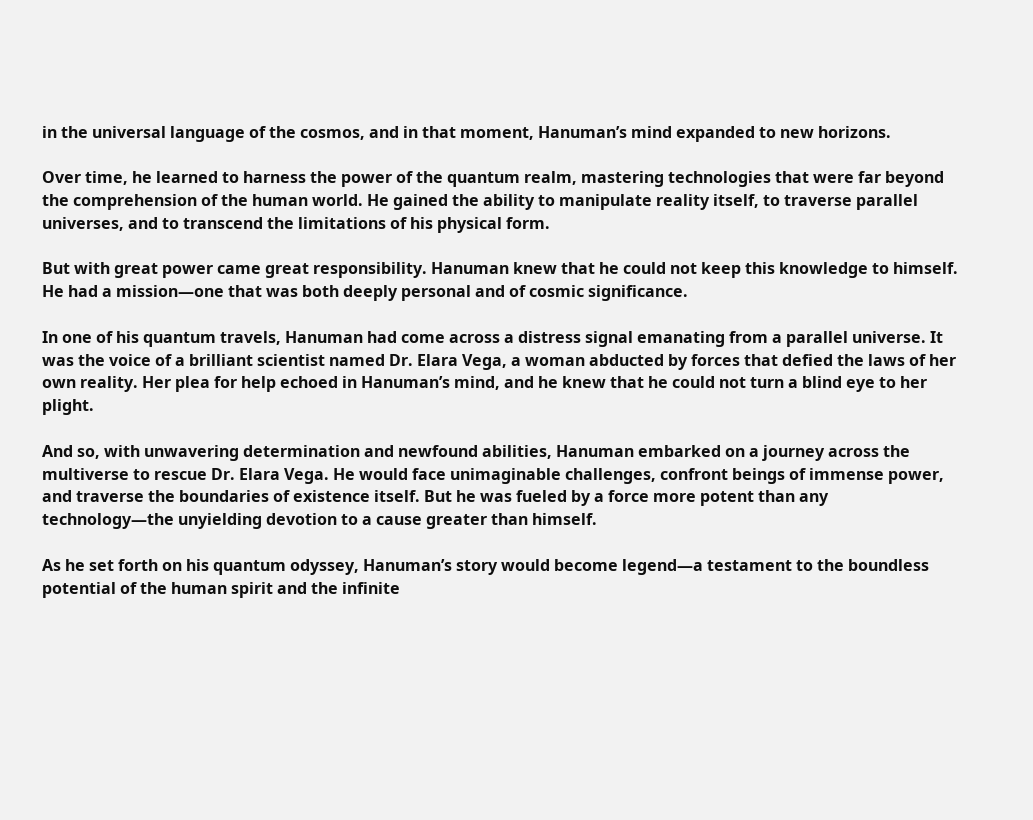in the universal language of the cosmos, and in that moment, Hanuman’s mind expanded to new horizons.

Over time, he learned to harness the power of the quantum realm, mastering technologies that were far beyond the comprehension of the human world. He gained the ability to manipulate reality itself, to traverse parallel universes, and to transcend the limitations of his physical form.

But with great power came great responsibility. Hanuman knew that he could not keep this knowledge to himself. He had a mission—one that was both deeply personal and of cosmic significance.

In one of his quantum travels, Hanuman had come across a distress signal emanating from a parallel universe. It was the voice of a brilliant scientist named Dr. Elara Vega, a woman abducted by forces that defied the laws of her own reality. Her plea for help echoed in Hanuman’s mind, and he knew that he could not turn a blind eye to her plight.

And so, with unwavering determination and newfound abilities, Hanuman embarked on a journey across the multiverse to rescue Dr. Elara Vega. He would face unimaginable challenges, confront beings of immense power, and traverse the boundaries of existence itself. But he was fueled by a force more potent than any technology—the unyielding devotion to a cause greater than himself.

As he set forth on his quantum odyssey, Hanuman’s story would become legend—a testament to the boundless potential of the human spirit and the infinite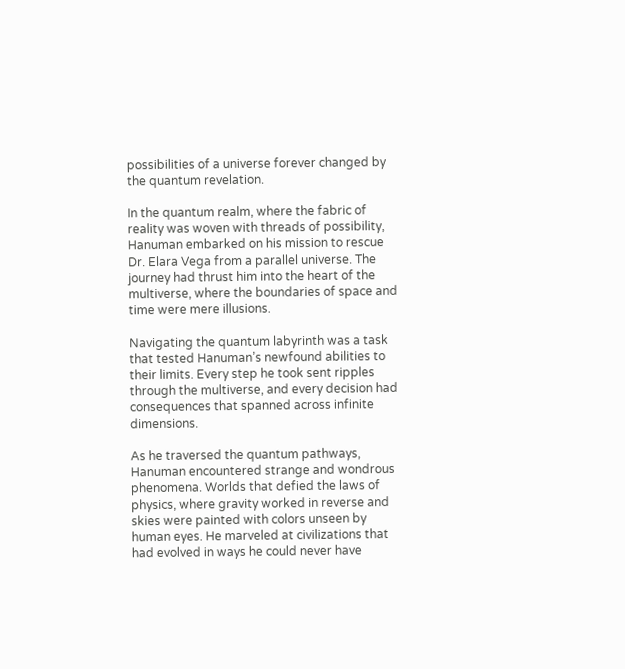possibilities of a universe forever changed by the quantum revelation.

In the quantum realm, where the fabric of reality was woven with threads of possibility, Hanuman embarked on his mission to rescue Dr. Elara Vega from a parallel universe. The journey had thrust him into the heart of the multiverse, where the boundaries of space and time were mere illusions.

Navigating the quantum labyrinth was a task that tested Hanuman’s newfound abilities to their limits. Every step he took sent ripples through the multiverse, and every decision had consequences that spanned across infinite dimensions.

As he traversed the quantum pathways, Hanuman encountered strange and wondrous phenomena. Worlds that defied the laws of physics, where gravity worked in reverse and skies were painted with colors unseen by human eyes. He marveled at civilizations that had evolved in ways he could never have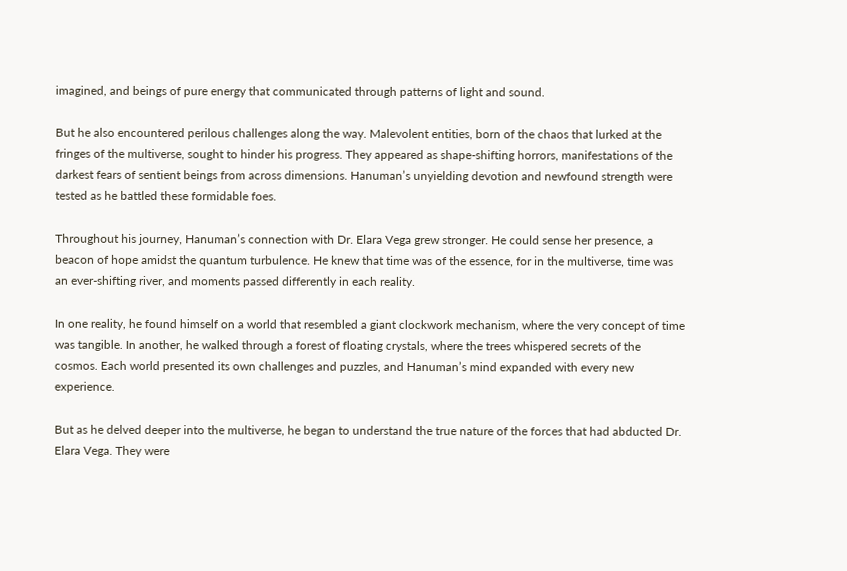imagined, and beings of pure energy that communicated through patterns of light and sound.

But he also encountered perilous challenges along the way. Malevolent entities, born of the chaos that lurked at the fringes of the multiverse, sought to hinder his progress. They appeared as shape-shifting horrors, manifestations of the darkest fears of sentient beings from across dimensions. Hanuman’s unyielding devotion and newfound strength were tested as he battled these formidable foes.

Throughout his journey, Hanuman’s connection with Dr. Elara Vega grew stronger. He could sense her presence, a beacon of hope amidst the quantum turbulence. He knew that time was of the essence, for in the multiverse, time was an ever-shifting river, and moments passed differently in each reality.

In one reality, he found himself on a world that resembled a giant clockwork mechanism, where the very concept of time was tangible. In another, he walked through a forest of floating crystals, where the trees whispered secrets of the cosmos. Each world presented its own challenges and puzzles, and Hanuman’s mind expanded with every new experience.

But as he delved deeper into the multiverse, he began to understand the true nature of the forces that had abducted Dr. Elara Vega. They were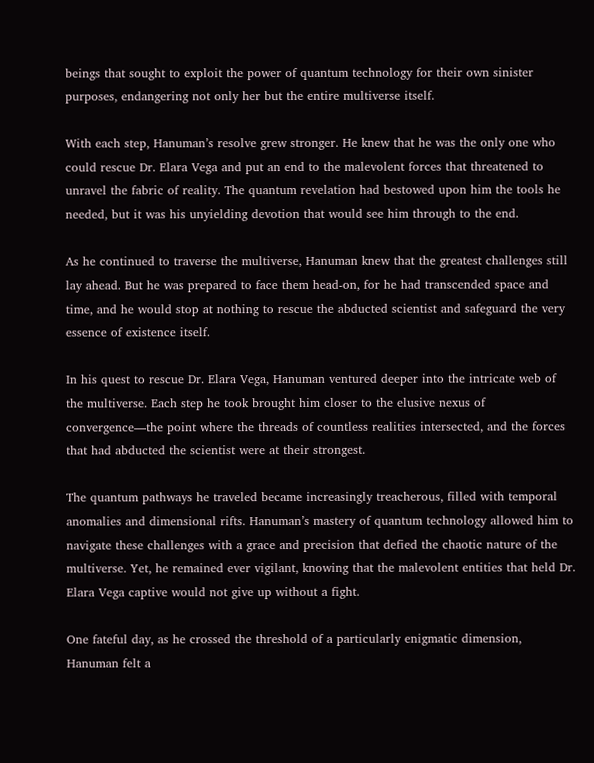beings that sought to exploit the power of quantum technology for their own sinister purposes, endangering not only her but the entire multiverse itself.

With each step, Hanuman’s resolve grew stronger. He knew that he was the only one who could rescue Dr. Elara Vega and put an end to the malevolent forces that threatened to unravel the fabric of reality. The quantum revelation had bestowed upon him the tools he needed, but it was his unyielding devotion that would see him through to the end.

As he continued to traverse the multiverse, Hanuman knew that the greatest challenges still lay ahead. But he was prepared to face them head-on, for he had transcended space and time, and he would stop at nothing to rescue the abducted scientist and safeguard the very essence of existence itself.

In his quest to rescue Dr. Elara Vega, Hanuman ventured deeper into the intricate web of the multiverse. Each step he took brought him closer to the elusive nexus of convergence—the point where the threads of countless realities intersected, and the forces that had abducted the scientist were at their strongest.

The quantum pathways he traveled became increasingly treacherous, filled with temporal anomalies and dimensional rifts. Hanuman’s mastery of quantum technology allowed him to navigate these challenges with a grace and precision that defied the chaotic nature of the multiverse. Yet, he remained ever vigilant, knowing that the malevolent entities that held Dr. Elara Vega captive would not give up without a fight.

One fateful day, as he crossed the threshold of a particularly enigmatic dimension, Hanuman felt a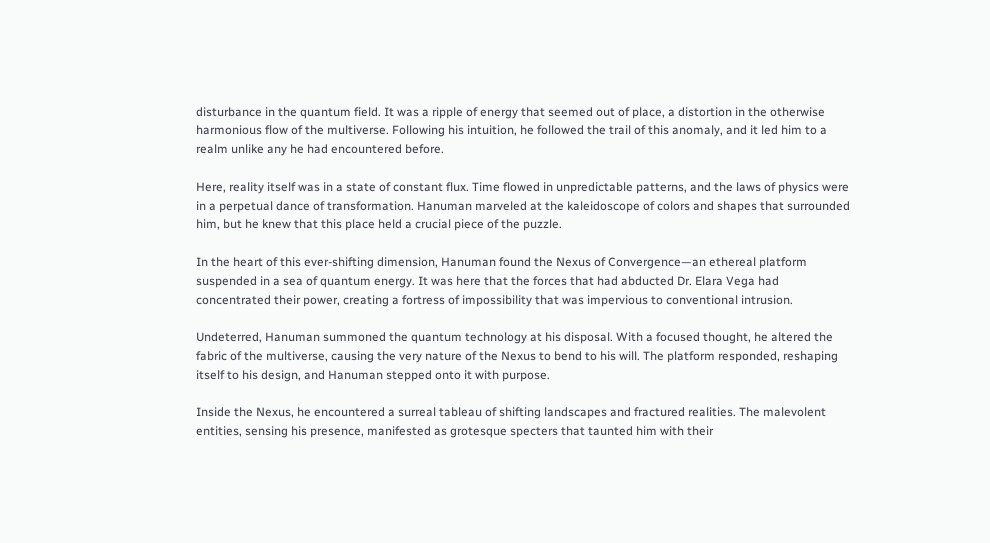disturbance in the quantum field. It was a ripple of energy that seemed out of place, a distortion in the otherwise harmonious flow of the multiverse. Following his intuition, he followed the trail of this anomaly, and it led him to a realm unlike any he had encountered before.

Here, reality itself was in a state of constant flux. Time flowed in unpredictable patterns, and the laws of physics were in a perpetual dance of transformation. Hanuman marveled at the kaleidoscope of colors and shapes that surrounded him, but he knew that this place held a crucial piece of the puzzle.

In the heart of this ever-shifting dimension, Hanuman found the Nexus of Convergence—an ethereal platform suspended in a sea of quantum energy. It was here that the forces that had abducted Dr. Elara Vega had concentrated their power, creating a fortress of impossibility that was impervious to conventional intrusion.

Undeterred, Hanuman summoned the quantum technology at his disposal. With a focused thought, he altered the fabric of the multiverse, causing the very nature of the Nexus to bend to his will. The platform responded, reshaping itself to his design, and Hanuman stepped onto it with purpose.

Inside the Nexus, he encountered a surreal tableau of shifting landscapes and fractured realities. The malevolent entities, sensing his presence, manifested as grotesque specters that taunted him with their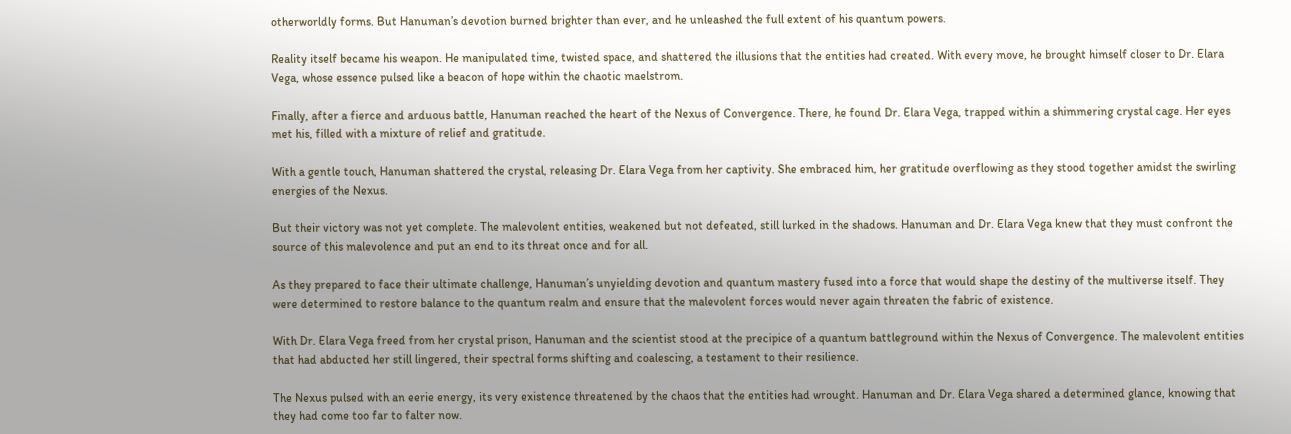otherworldly forms. But Hanuman’s devotion burned brighter than ever, and he unleashed the full extent of his quantum powers.

Reality itself became his weapon. He manipulated time, twisted space, and shattered the illusions that the entities had created. With every move, he brought himself closer to Dr. Elara Vega, whose essence pulsed like a beacon of hope within the chaotic maelstrom.

Finally, after a fierce and arduous battle, Hanuman reached the heart of the Nexus of Convergence. There, he found Dr. Elara Vega, trapped within a shimmering crystal cage. Her eyes met his, filled with a mixture of relief and gratitude.

With a gentle touch, Hanuman shattered the crystal, releasing Dr. Elara Vega from her captivity. She embraced him, her gratitude overflowing as they stood together amidst the swirling energies of the Nexus.

But their victory was not yet complete. The malevolent entities, weakened but not defeated, still lurked in the shadows. Hanuman and Dr. Elara Vega knew that they must confront the source of this malevolence and put an end to its threat once and for all.

As they prepared to face their ultimate challenge, Hanuman’s unyielding devotion and quantum mastery fused into a force that would shape the destiny of the multiverse itself. They were determined to restore balance to the quantum realm and ensure that the malevolent forces would never again threaten the fabric of existence.

With Dr. Elara Vega freed from her crystal prison, Hanuman and the scientist stood at the precipice of a quantum battleground within the Nexus of Convergence. The malevolent entities that had abducted her still lingered, their spectral forms shifting and coalescing, a testament to their resilience.

The Nexus pulsed with an eerie energy, its very existence threatened by the chaos that the entities had wrought. Hanuman and Dr. Elara Vega shared a determined glance, knowing that they had come too far to falter now.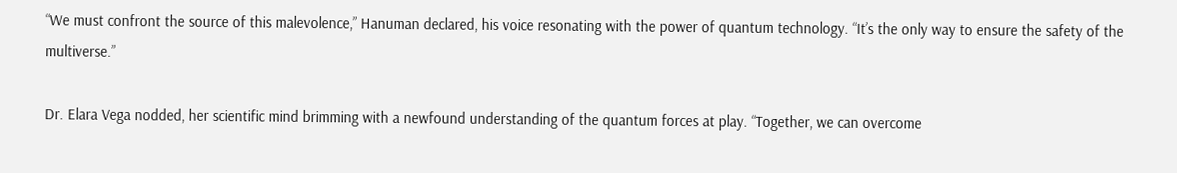“We must confront the source of this malevolence,” Hanuman declared, his voice resonating with the power of quantum technology. “It’s the only way to ensure the safety of the multiverse.”

Dr. Elara Vega nodded, her scientific mind brimming with a newfound understanding of the quantum forces at play. “Together, we can overcome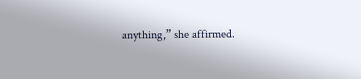anything,” she affirmed.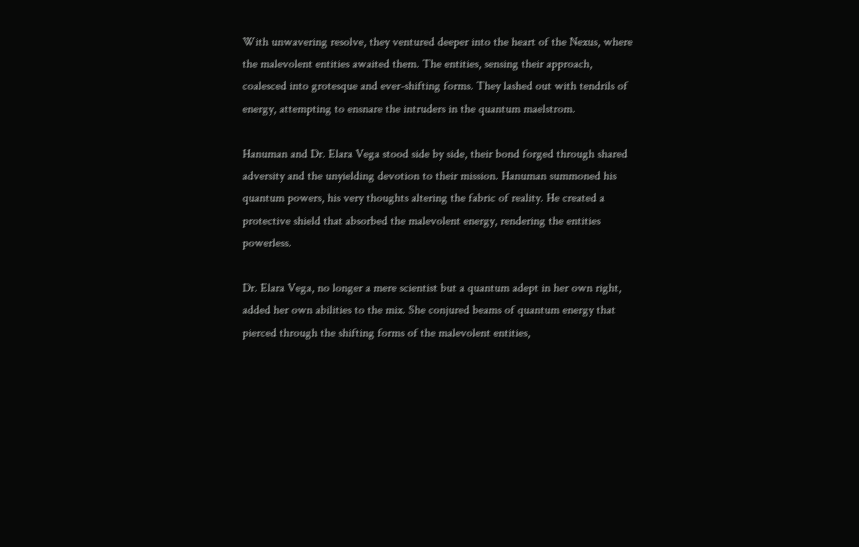With unwavering resolve, they ventured deeper into the heart of the Nexus, where the malevolent entities awaited them. The entities, sensing their approach, coalesced into grotesque and ever-shifting forms. They lashed out with tendrils of energy, attempting to ensnare the intruders in the quantum maelstrom.

Hanuman and Dr. Elara Vega stood side by side, their bond forged through shared adversity and the unyielding devotion to their mission. Hanuman summoned his quantum powers, his very thoughts altering the fabric of reality. He created a protective shield that absorbed the malevolent energy, rendering the entities powerless.

Dr. Elara Vega, no longer a mere scientist but a quantum adept in her own right, added her own abilities to the mix. She conjured beams of quantum energy that pierced through the shifting forms of the malevolent entities,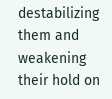destabilizing them and weakening their hold on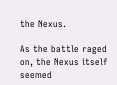the Nexus.

As the battle raged on, the Nexus itself seemed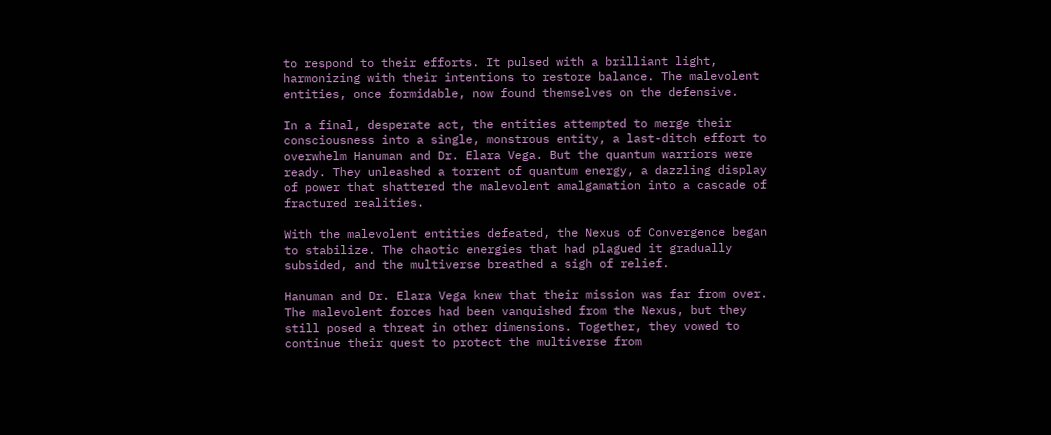to respond to their efforts. It pulsed with a brilliant light, harmonizing with their intentions to restore balance. The malevolent entities, once formidable, now found themselves on the defensive.

In a final, desperate act, the entities attempted to merge their consciousness into a single, monstrous entity, a last-ditch effort to overwhelm Hanuman and Dr. Elara Vega. But the quantum warriors were ready. They unleashed a torrent of quantum energy, a dazzling display of power that shattered the malevolent amalgamation into a cascade of fractured realities.

With the malevolent entities defeated, the Nexus of Convergence began to stabilize. The chaotic energies that had plagued it gradually subsided, and the multiverse breathed a sigh of relief.

Hanuman and Dr. Elara Vega knew that their mission was far from over. The malevolent forces had been vanquished from the Nexus, but they still posed a threat in other dimensions. Together, they vowed to continue their quest to protect the multiverse from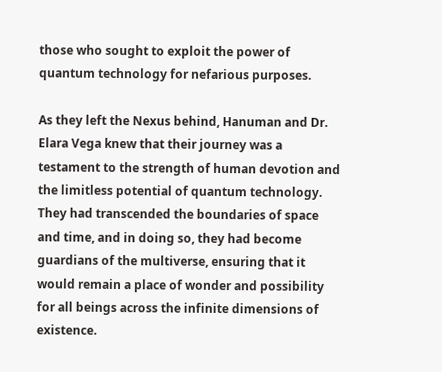those who sought to exploit the power of quantum technology for nefarious purposes.

As they left the Nexus behind, Hanuman and Dr. Elara Vega knew that their journey was a testament to the strength of human devotion and the limitless potential of quantum technology. They had transcended the boundaries of space and time, and in doing so, they had become guardians of the multiverse, ensuring that it would remain a place of wonder and possibility for all beings across the infinite dimensions of existence.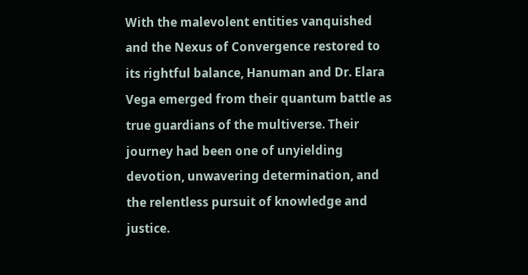With the malevolent entities vanquished and the Nexus of Convergence restored to its rightful balance, Hanuman and Dr. Elara Vega emerged from their quantum battle as true guardians of the multiverse. Their journey had been one of unyielding devotion, unwavering determination, and the relentless pursuit of knowledge and justice.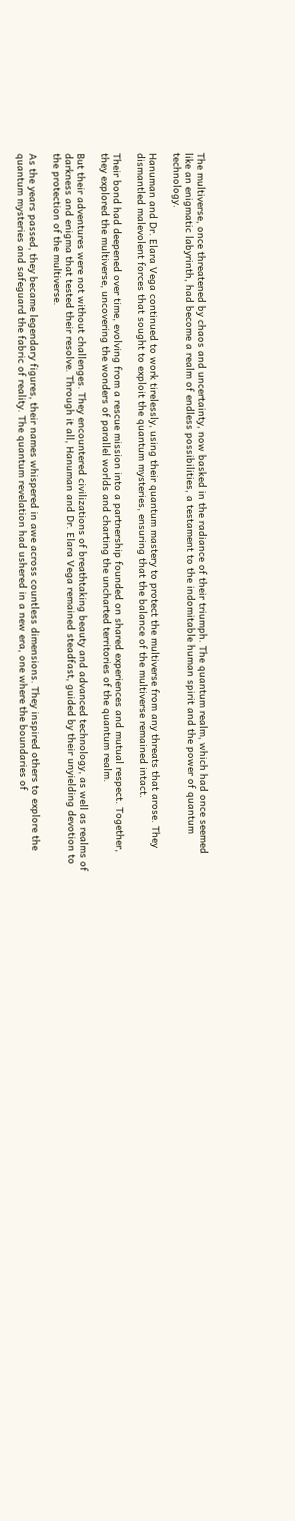The multiverse, once threatened by chaos and uncertainty, now basked in the radiance of their triumph. The quantum realm, which had once seemed like an enigmatic labyrinth, had become a realm of endless possibilities, a testament to the indomitable human spirit and the power of quantum technology.

Hanuman and Dr. Elara Vega continued to work tirelessly, using their quantum mastery to protect the multiverse from any threats that arose. They dismantled malevolent forces that sought to exploit the quantum mysteries, ensuring that the balance of the multiverse remained intact.

Their bond had deepened over time, evolving from a rescue mission into a partnership founded on shared experiences and mutual respect. Together, they explored the multiverse, uncovering the wonders of parallel worlds and charting the uncharted territories of the quantum realm.

But their adventures were not without challenges. They encountered civilizations of breathtaking beauty and advanced technology, as well as realms of darkness and enigma that tested their resolve. Through it all, Hanuman and Dr. Elara Vega remained steadfast, guided by their unyielding devotion to the protection of the multiverse.

As the years passed, they became legendary figures, their names whispered in awe across countless dimensions. They inspired others to explore the quantum mysteries and safeguard the fabric of reality. The quantum revelation had ushered in a new era, one where the boundaries of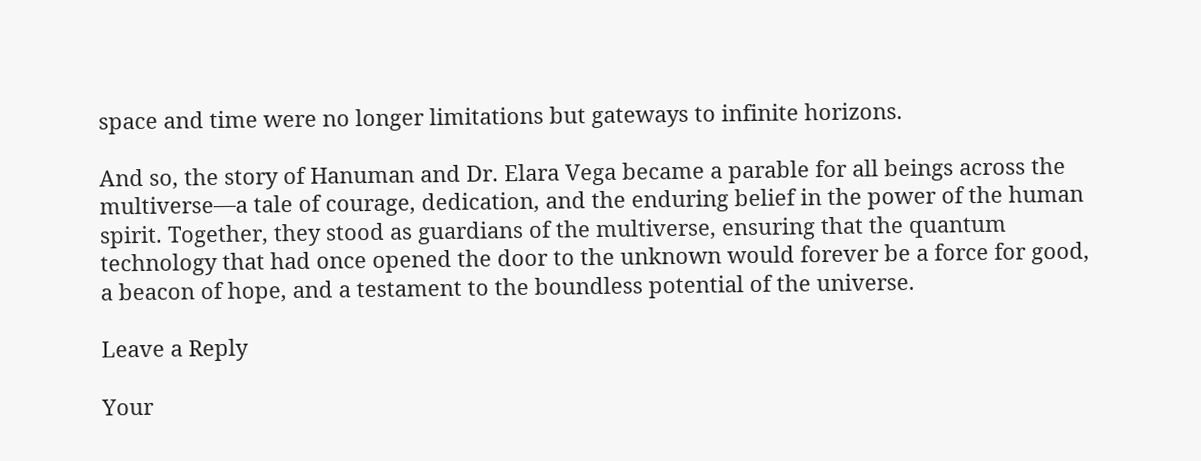space and time were no longer limitations but gateways to infinite horizons.

And so, the story of Hanuman and Dr. Elara Vega became a parable for all beings across the multiverse—a tale of courage, dedication, and the enduring belief in the power of the human spirit. Together, they stood as guardians of the multiverse, ensuring that the quantum technology that had once opened the door to the unknown would forever be a force for good, a beacon of hope, and a testament to the boundless potential of the universe.

Leave a Reply

Your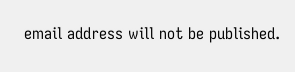email address will not be published.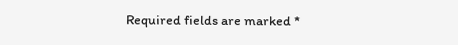Required fields are marked *